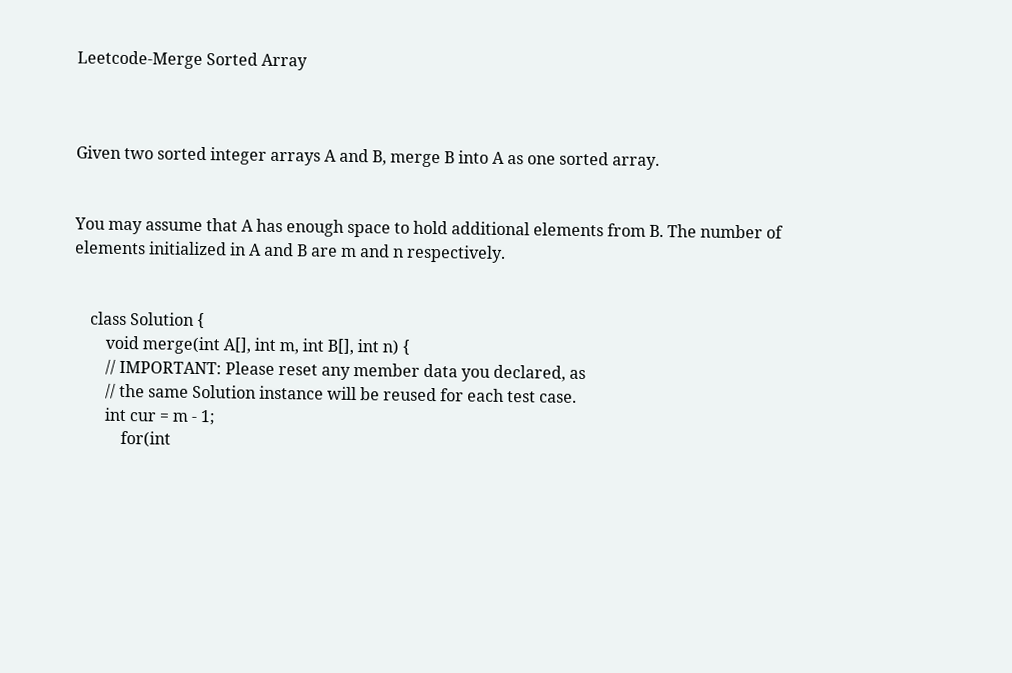Leetcode-Merge Sorted Array



Given two sorted integer arrays A and B, merge B into A as one sorted array.


You may assume that A has enough space to hold additional elements from B. The number of elements initialized in A and B are m and n respectively.


    class Solution {
        void merge(int A[], int m, int B[], int n) {
        // IMPORTANT: Please reset any member data you declared, as
        // the same Solution instance will be reused for each test case.
        int cur = m - 1;
            for(int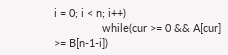i = 0; i < n; i++)
                while(cur >= 0 && A[cur] >= B[n-1-i])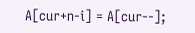A[cur+n-i] = A[cur--];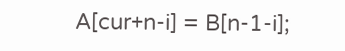A[cur+n-i] = B[n-1-i];